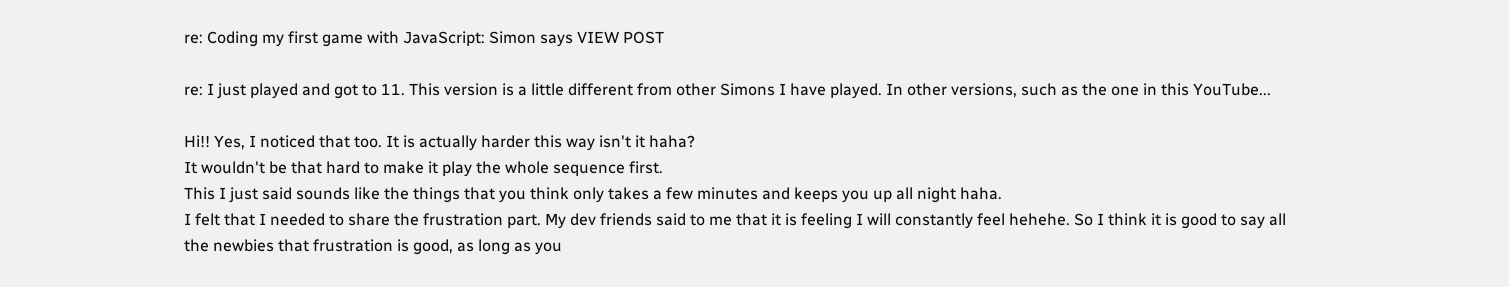re: Coding my first game with JavaScript: Simon says VIEW POST

re: I just played and got to 11. This version is a little different from other Simons I have played. In other versions, such as the one in this YouTube...

Hi!! Yes, I noticed that too. It is actually harder this way isn't it haha?
It wouldn't be that hard to make it play the whole sequence first.
This I just said sounds like the things that you think only takes a few minutes and keeps you up all night haha.
I felt that I needed to share the frustration part. My dev friends said to me that it is feeling I will constantly feel hehehe. So I think it is good to say all the newbies that frustration is good, as long as you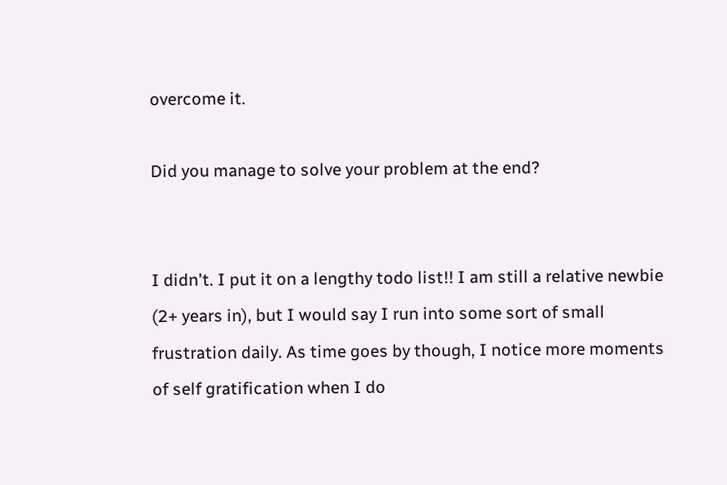overcome it.

Did you manage to solve your problem at the end?


I didn't. I put it on a lengthy todo list!! I am still a relative newbie (2+ years in), but I would say I run into some sort of small frustration daily. As time goes by though, I notice more moments of self gratification when I do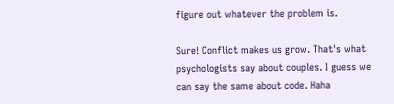figure out whatever the problem is.

Sure! Conflict makes us grow. That's what psychologists say about couples. I guess we can say the same about code. Haha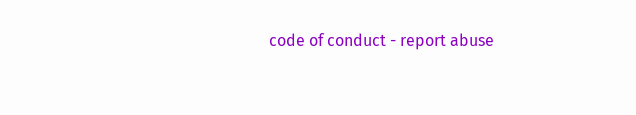code of conduct - report abuse